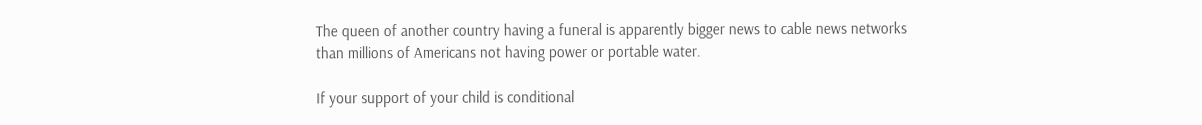The queen of another country having a funeral is apparently bigger news to cable news networks than millions of Americans not having power or portable water.

If your support of your child is conditional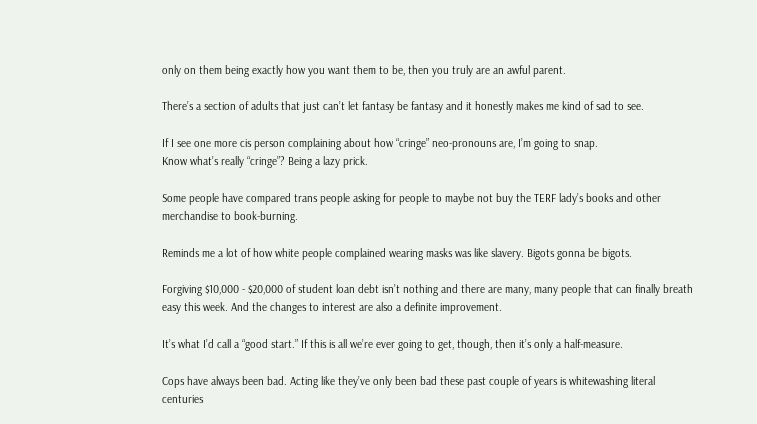only on them being exactly how you want them to be, then you truly are an awful parent.

There’s a section of adults that just can’t let fantasy be fantasy and it honestly makes me kind of sad to see.

If I see one more cis person complaining about how “cringe” neo-pronouns are, I’m going to snap.
Know what’s really “cringe”? Being a lazy prick.

Some people have compared trans people asking for people to maybe not buy the TERF lady’s books and other merchandise to book-burning.

Reminds me a lot of how white people complained wearing masks was like slavery. Bigots gonna be bigots.

Forgiving $10,000 - $20,000 of student loan debt isn’t nothing and there are many, many people that can finally breath easy this week. And the changes to interest are also a definite improvement.

It’s what I’d call a “good start.” If this is all we’re ever going to get, though, then it’s only a half-measure.

Cops have always been bad. Acting like they’ve only been bad these past couple of years is whitewashing literal centuries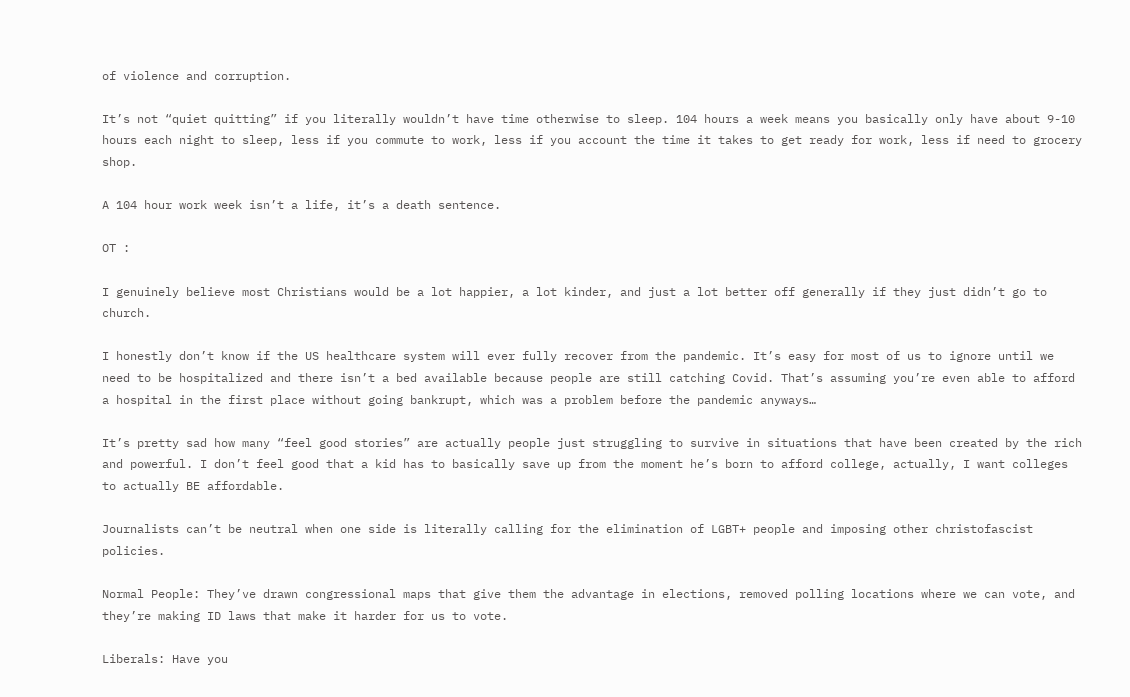of violence and corruption.

It’s not “quiet quitting” if you literally wouldn’t have time otherwise to sleep. 104 hours a week means you basically only have about 9-10 hours each night to sleep, less if you commute to work, less if you account the time it takes to get ready for work, less if need to grocery shop.

A 104 hour work week isn’t a life, it’s a death sentence.

OT :

I genuinely believe most Christians would be a lot happier, a lot kinder, and just a lot better off generally if they just didn’t go to church.

I honestly don’t know if the US healthcare system will ever fully recover from the pandemic. It’s easy for most of us to ignore until we need to be hospitalized and there isn’t a bed available because people are still catching Covid. That’s assuming you’re even able to afford a hospital in the first place without going bankrupt, which was a problem before the pandemic anyways…

It’s pretty sad how many “feel good stories” are actually people just struggling to survive in situations that have been created by the rich and powerful. I don’t feel good that a kid has to basically save up from the moment he’s born to afford college, actually, I want colleges to actually BE affordable.

Journalists can’t be neutral when one side is literally calling for the elimination of LGBT+ people and imposing other christofascist policies.

Normal People: They’ve drawn congressional maps that give them the advantage in elections, removed polling locations where we can vote, and they’re making ID laws that make it harder for us to vote.

Liberals: Have you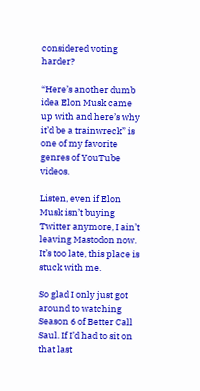considered voting harder?

“Here’s another dumb idea Elon Musk came up with and here’s why it’d be a trainwreck” is one of my favorite genres of YouTube videos.

Listen, even if Elon Musk isn’t buying Twitter anymore, I ain’t leaving Mastodon now. It’s too late, this place is stuck with me.

So glad I only just got around to watching Season 6 of Better Call Saul. If I’d had to sit on that last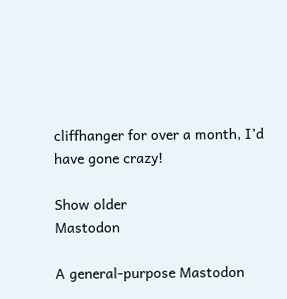cliffhanger for over a month, I’d have gone crazy!

Show older
Mastodon

A general-purpose Mastodon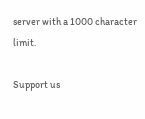server with a 1000 character limit.

Support us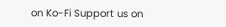on Ko-Fi Support us on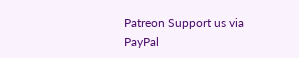Patreon Support us via PayPal